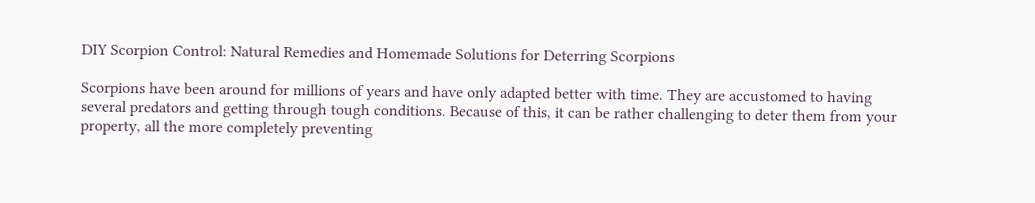DIY Scorpion Control: Natural Remedies and Homemade Solutions for Deterring Scorpions

Scorpions have been around for millions of years and have only adapted better with time. They are accustomed to having several predators and getting through tough conditions. Because of this, it can be rather challenging to deter them from your property, all the more completely preventing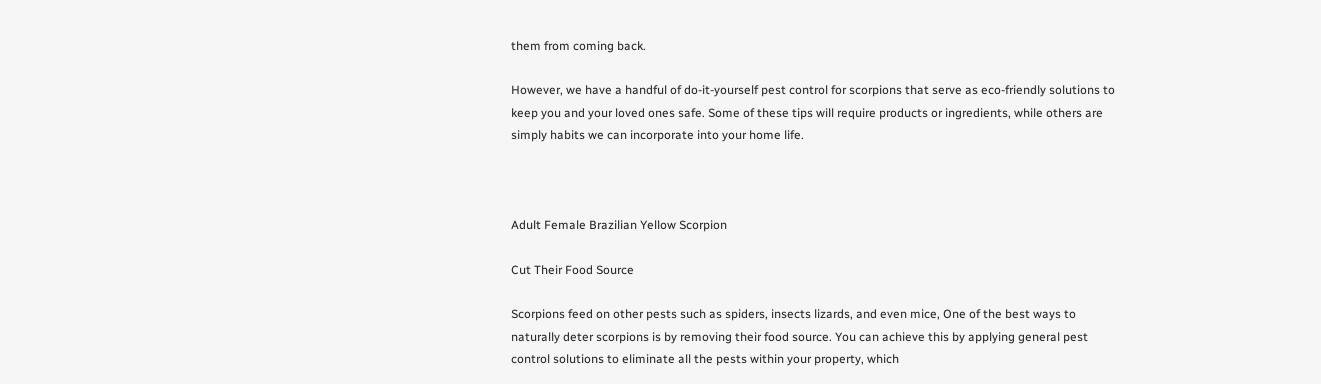them from coming back.

However, we have a handful of do-it-yourself pest control for scorpions that serve as eco-friendly solutions to keep you and your loved ones safe. Some of these tips will require products or ingredients, while others are simply habits we can incorporate into your home life.



Adult Female Brazilian Yellow Scorpion

Cut Their Food Source

Scorpions feed on other pests such as spiders, insects lizards, and even mice, One of the best ways to naturally deter scorpions is by removing their food source. You can achieve this by applying general pest control solutions to eliminate all the pests within your property, which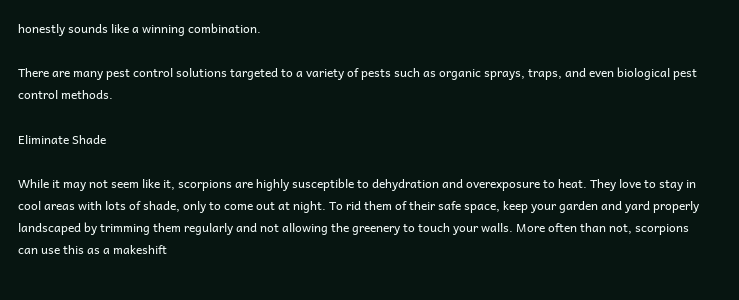honestly sounds like a winning combination.

There are many pest control solutions targeted to a variety of pests such as organic sprays, traps, and even biological pest control methods.

Eliminate Shade

While it may not seem like it, scorpions are highly susceptible to dehydration and overexposure to heat. They love to stay in cool areas with lots of shade, only to come out at night. To rid them of their safe space, keep your garden and yard properly landscaped by trimming them regularly and not allowing the greenery to touch your walls. More often than not, scorpions can use this as a makeshift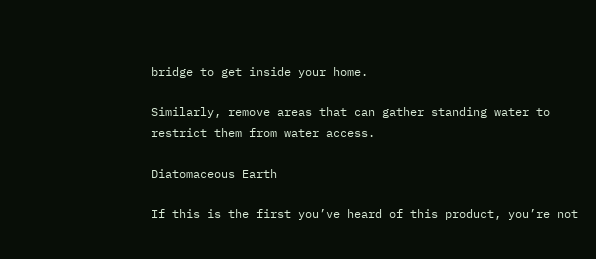bridge to get inside your home.

Similarly, remove areas that can gather standing water to restrict them from water access.

Diatomaceous Earth

If this is the first you’ve heard of this product, you’re not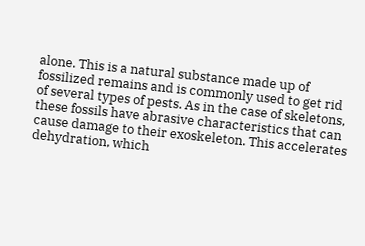alone. This is a natural substance made up of fossilized remains and is commonly used to get rid of several types of pests. As in the case of skeletons, these fossils have abrasive characteristics that can cause damage to their exoskeleton. This accelerates dehydration, which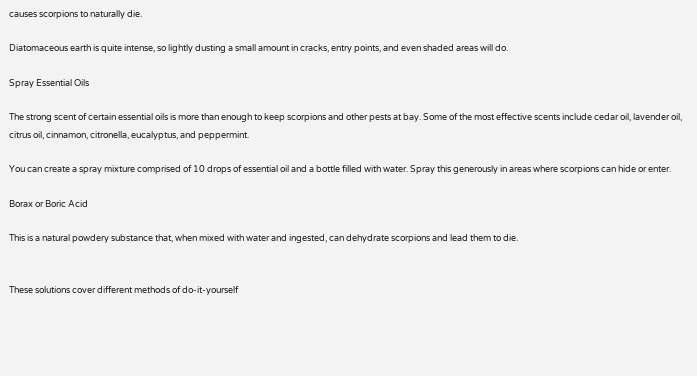causes scorpions to naturally die.

Diatomaceous earth is quite intense, so lightly dusting a small amount in cracks, entry points, and even shaded areas will do.

Spray Essential Oils

The strong scent of certain essential oils is more than enough to keep scorpions and other pests at bay. Some of the most effective scents include cedar oil, lavender oil, citrus oil, cinnamon, citronella, eucalyptus, and peppermint.

You can create a spray mixture comprised of 10 drops of essential oil and a bottle filled with water. Spray this generously in areas where scorpions can hide or enter.

Borax or Boric Acid

This is a natural powdery substance that, when mixed with water and ingested, can dehydrate scorpions and lead them to die.


These solutions cover different methods of do-it-yourself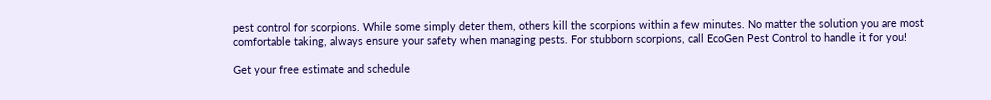pest control for scorpions. While some simply deter them, others kill the scorpions within a few minutes. No matter the solution you are most comfortable taking, always ensure your safety when managing pests. For stubborn scorpions, call EcoGen Pest Control to handle it for you!

Get your free estimate and schedule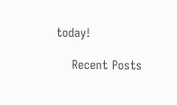today!

    Recent Posts